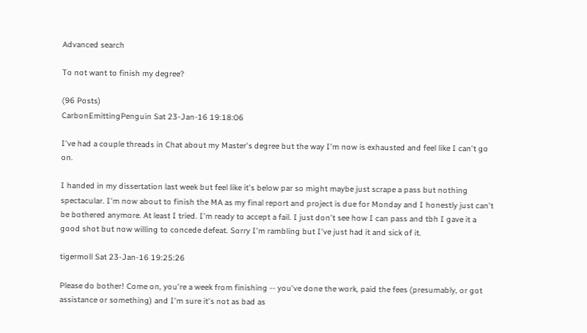Advanced search

To not want to finish my degree?

(96 Posts)
CarbonEmittingPenguin Sat 23-Jan-16 19:18:06

I've had a couple threads in Chat about my Master's degree but the way I'm now is exhausted and feel like I can't go on.

I handed in my dissertation last week but feel like it's below par so might maybe just scrape a pass but nothing spectacular. I'm now about to finish the MA as my final report and project is due for Monday and I honestly just can't be bothered anymore. At least I tried. I'm ready to accept a fail. I just don't see how I can pass and tbh I gave it a good shot but now willing to concede defeat. Sorry I'm rambling but I've just had it and sick of it.

tigermoll Sat 23-Jan-16 19:25:26

Please do bother! Come on, you're a week from finishing -- you've done the work, paid the fees (presumably, or got assistance or something) and I'm sure it's not as bad as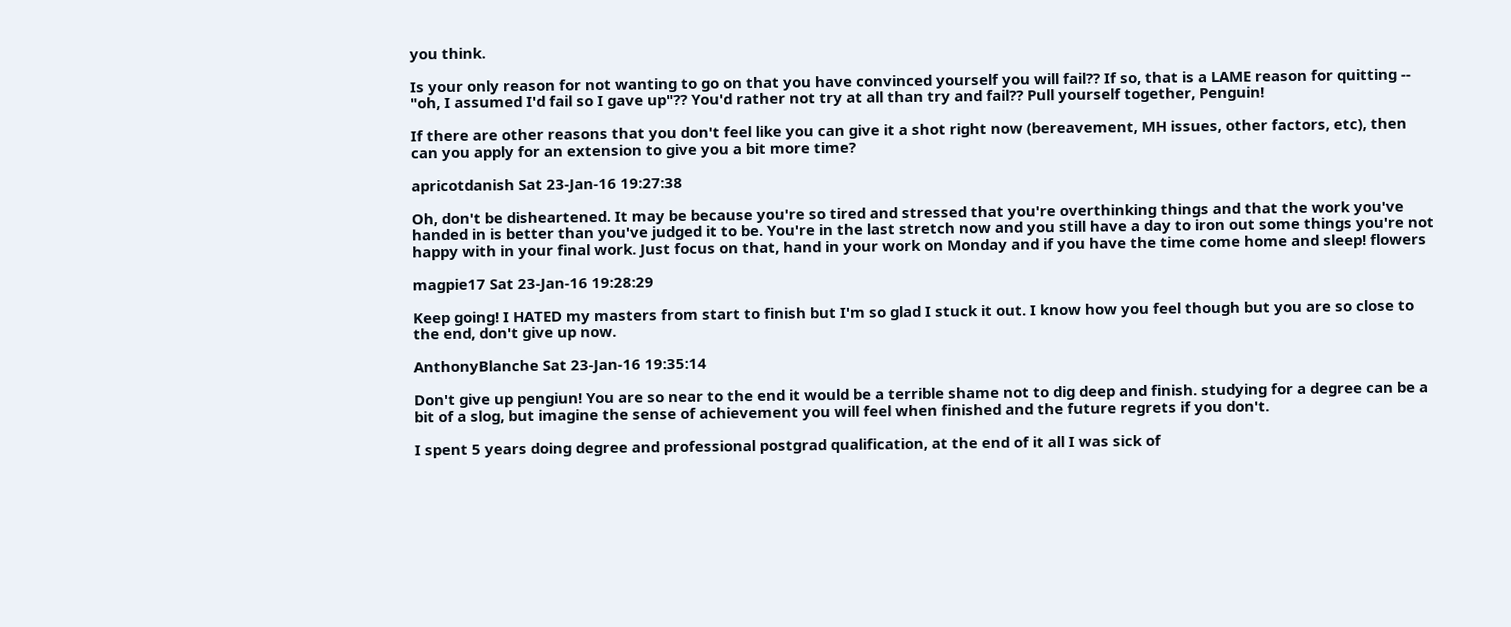you think.

Is your only reason for not wanting to go on that you have convinced yourself you will fail?? If so, that is a LAME reason for quitting -- "oh, I assumed I'd fail so I gave up"?? You'd rather not try at all than try and fail?? Pull yourself together, Penguin!

If there are other reasons that you don't feel like you can give it a shot right now (bereavement, MH issues, other factors, etc), then can you apply for an extension to give you a bit more time?

apricotdanish Sat 23-Jan-16 19:27:38

Oh, don't be disheartened. It may be because you're so tired and stressed that you're overthinking things and that the work you've handed in is better than you've judged it to be. You're in the last stretch now and you still have a day to iron out some things you're not happy with in your final work. Just focus on that, hand in your work on Monday and if you have the time come home and sleep! flowers

magpie17 Sat 23-Jan-16 19:28:29

Keep going! I HATED my masters from start to finish but I'm so glad I stuck it out. I know how you feel though but you are so close to the end, don't give up now.

AnthonyBlanche Sat 23-Jan-16 19:35:14

Don't give up pengiun! You are so near to the end it would be a terrible shame not to dig deep and finish. studying for a degree can be a bit of a slog, but imagine the sense of achievement you will feel when finished and the future regrets if you don't.

I spent 5 years doing degree and professional postgrad qualification, at the end of it all I was sick of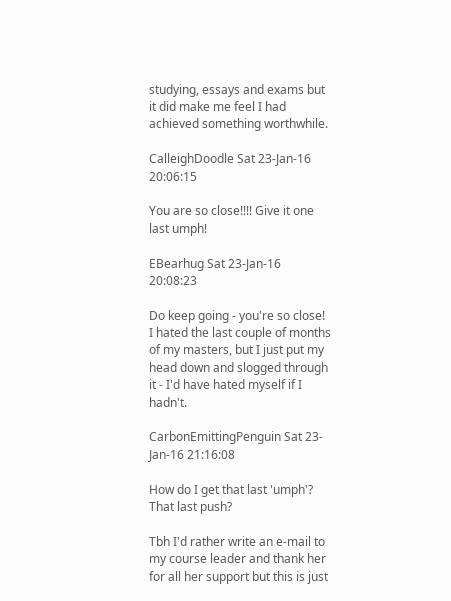studying, essays and exams but it did make me feel I had achieved something worthwhile.

CalleighDoodle Sat 23-Jan-16 20:06:15

You are so close!!!! Give it one last umph!

EBearhug Sat 23-Jan-16 20:08:23

Do keep going - you're so close! I hated the last couple of months of my masters, but I just put my head down and slogged through it - I'd have hated myself if I hadn't.

CarbonEmittingPenguin Sat 23-Jan-16 21:16:08

How do I get that last 'umph'? That last push?

Tbh I'd rather write an e-mail to my course leader and thank her for all her support but this is just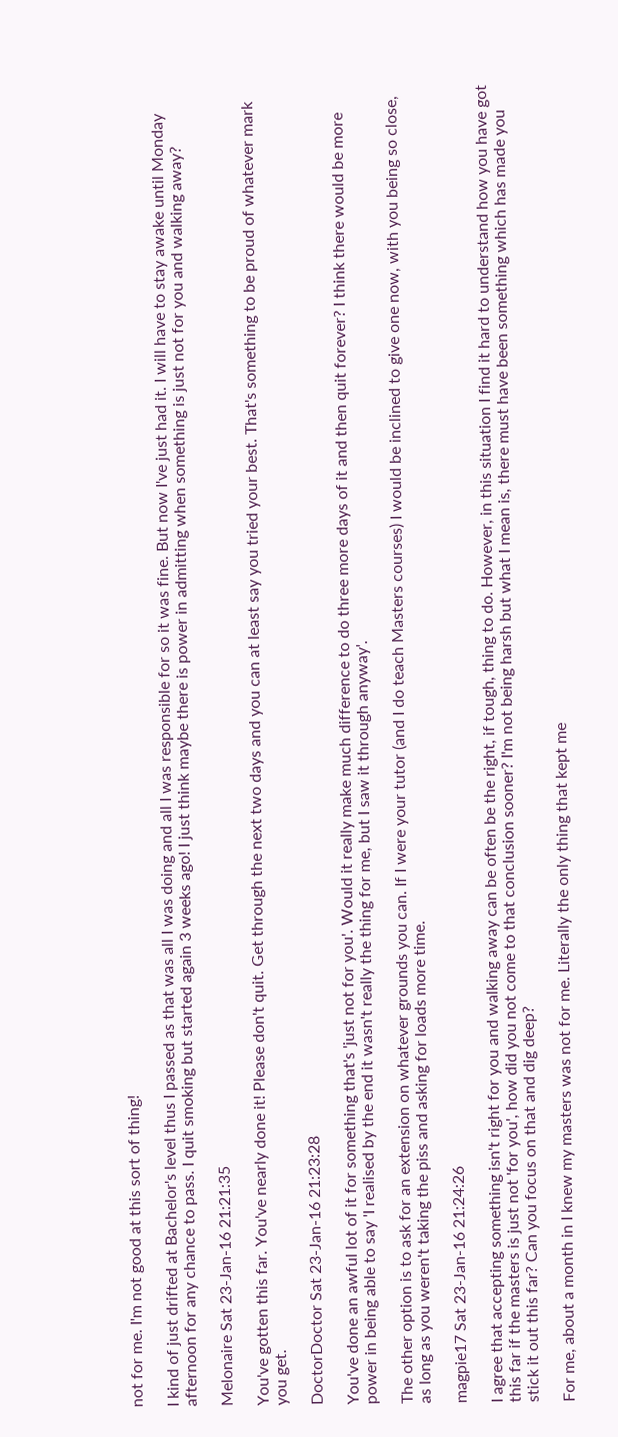not for me. I'm not good at this sort of thing!

I kind of just drifted at Bachelor's level thus I passed as that was all I was doing and all I was responsible for so it was fine. But now I've just had it. I will have to stay awake until Monday afternoon for any chance to pass. I quit smoking but started again 3 weeks ago! I just think maybe there is power in admitting when something is just not for you and walking away?

Melonaire Sat 23-Jan-16 21:21:35

You've gotten this far. You've nearly done it! Please don't quit. Get through the next two days and you can at least say you tried your best. That's something to be proud of whatever mark you get.

DoctorDoctor Sat 23-Jan-16 21:23:28

You've done an awful lot of it for something that's 'just not for you'. Would it really make much difference to do three more days of it and then quit forever? I think there would be more power in being able to say 'I realised by the end it wasn't really the thing for me, but I saw it through anyway'.

The other option is to ask for an extension on whatever grounds you can. If I were your tutor (and I do teach Masters courses) I would be inclined to give one now, with you being so close, as long as you weren't taking the piss and asking for loads more time.

magpie17 Sat 23-Jan-16 21:24:26

I agree that accepting something isn't right for you and walking away can be often be the right, if tough, thing to do. However, in this situation I find it hard to understand how you have got this far if the masters is just not 'for you', how did you not come to that conclusion sooner? I'm not being harsh but what I mean is, there must have been something which has made you stick it out this far? Can you focus on that and dig deep?

For me, about a month in I knew my masters was not for me. Literally the only thing that kept me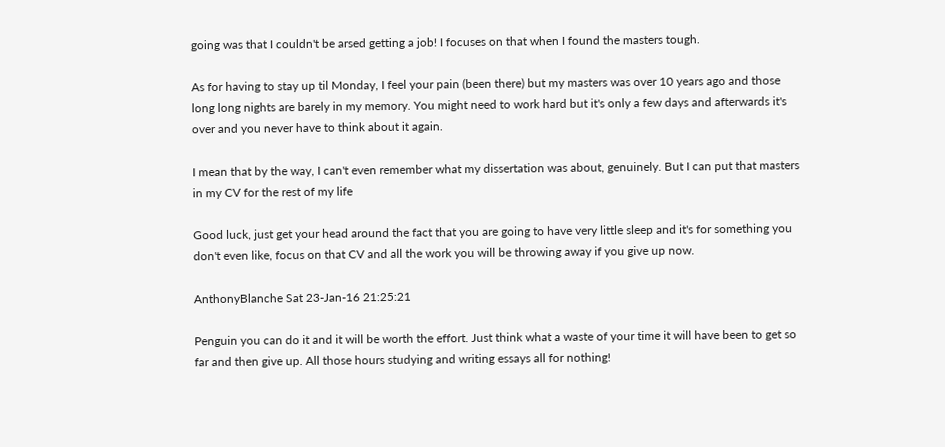going was that I couldn't be arsed getting a job! I focuses on that when I found the masters tough.

As for having to stay up til Monday, I feel your pain (been there) but my masters was over 10 years ago and those long long nights are barely in my memory. You might need to work hard but it's only a few days and afterwards it's over and you never have to think about it again.

I mean that by the way, I can't even remember what my dissertation was about, genuinely. But I can put that masters in my CV for the rest of my life

Good luck, just get your head around the fact that you are going to have very little sleep and it's for something you don't even like, focus on that CV and all the work you will be throwing away if you give up now.

AnthonyBlanche Sat 23-Jan-16 21:25:21

Penguin you can do it and it will be worth the effort. Just think what a waste of your time it will have been to get so far and then give up. All those hours studying and writing essays all for nothing!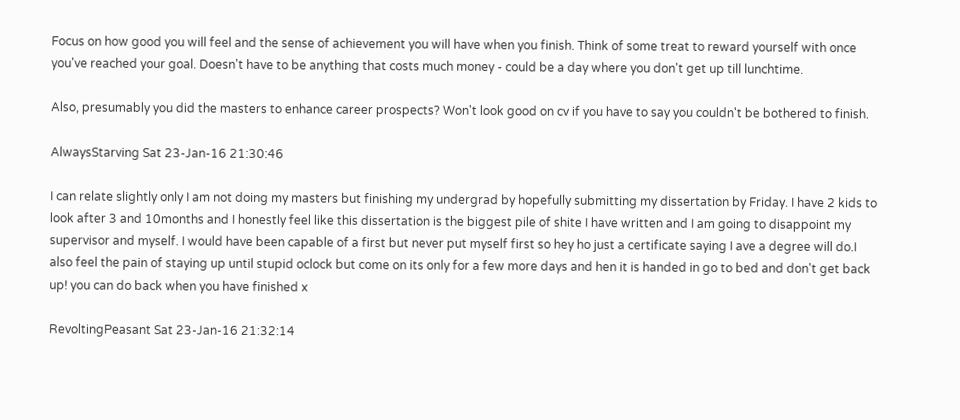Focus on how good you will feel and the sense of achievement you will have when you finish. Think of some treat to reward yourself with once you've reached your goal. Doesn't have to be anything that costs much money - could be a day where you don't get up till lunchtime.

Also, presumably you did the masters to enhance career prospects? Won't look good on cv if you have to say you couldn't be bothered to finish.

AlwaysStarving Sat 23-Jan-16 21:30:46

I can relate slightly only I am not doing my masters but finishing my undergrad by hopefully submitting my dissertation by Friday. I have 2 kids to look after 3 and 10months and I honestly feel like this dissertation is the biggest pile of shite I have written and I am going to disappoint my supervisor and myself. I would have been capable of a first but never put myself first so hey ho just a certificate saying I ave a degree will do.I also feel the pain of staying up until stupid oclock but come on its only for a few more days and hen it is handed in go to bed and don't get back up! you can do back when you have finished x

RevoltingPeasant Sat 23-Jan-16 21:32:14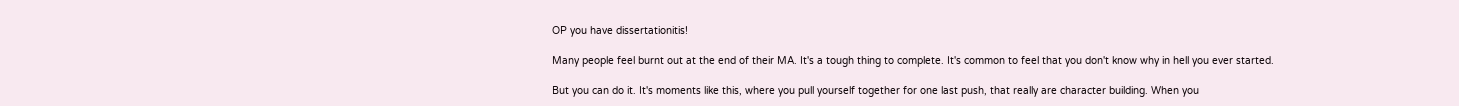OP you have dissertationitis!

Many people feel burnt out at the end of their MA. It's a tough thing to complete. It's common to feel that you don't know why in hell you ever started.

But you can do it. It's moments like this, where you pull yourself together for one last push, that really are character building. When you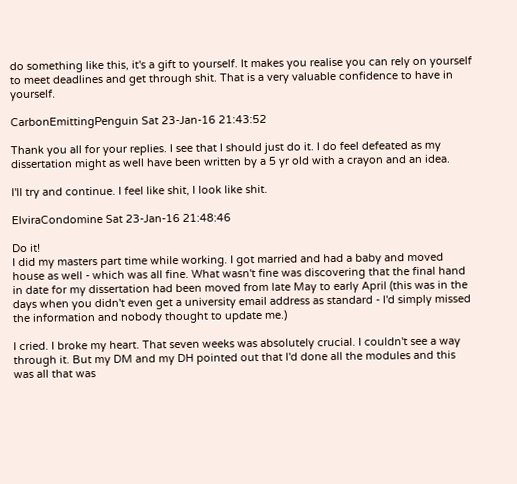do something like this, it's a gift to yourself. It makes you realise you can rely on yourself to meet deadlines and get through shit. That is a very valuable confidence to have in yourself.

CarbonEmittingPenguin Sat 23-Jan-16 21:43:52

Thank you all for your replies. I see that I should just do it. I do feel defeated as my dissertation might as well have been written by a 5 yr old with a crayon and an idea.

I'll try and continue. I feel like shit, I look like shit.

ElviraCondomine Sat 23-Jan-16 21:48:46

Do it!
I did my masters part time while working. I got married and had a baby and moved house as well - which was all fine. What wasn't fine was discovering that the final hand in date for my dissertation had been moved from late May to early April (this was in the days when you didn't even get a university email address as standard - I'd simply missed the information and nobody thought to update me.)

I cried. I broke my heart. That seven weeks was absolutely crucial. I couldn't see a way through it. But my DM and my DH pointed out that I'd done all the modules and this was all that was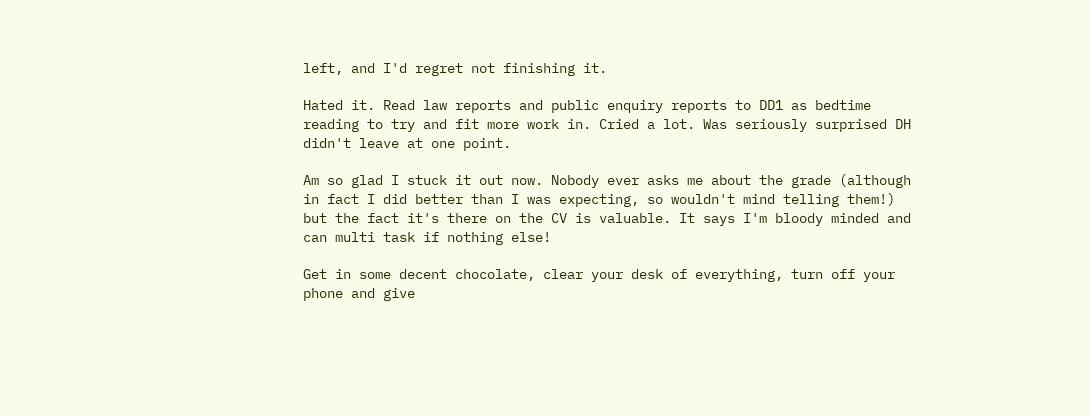left, and I'd regret not finishing it.

Hated it. Read law reports and public enquiry reports to DD1 as bedtime reading to try and fit more work in. Cried a lot. Was seriously surprised DH didn't leave at one point.

Am so glad I stuck it out now. Nobody ever asks me about the grade (although in fact I did better than I was expecting, so wouldn't mind telling them!) but the fact it's there on the CV is valuable. It says I'm bloody minded and can multi task if nothing else!

Get in some decent chocolate, clear your desk of everything, turn off your phone and give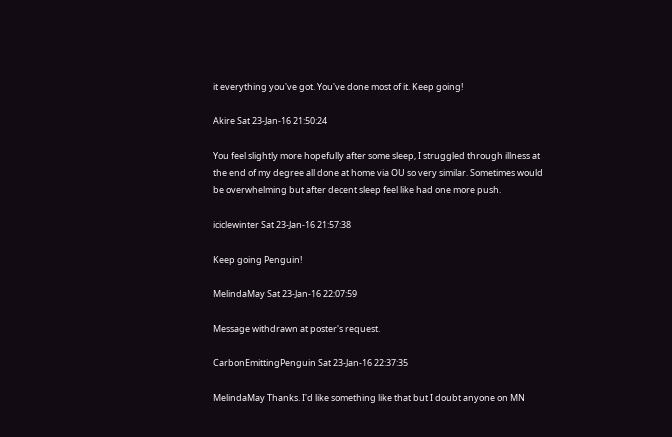it everything you've got. You've done most of it. Keep going!

Akire Sat 23-Jan-16 21:50:24

You feel slightly more hopefully after some sleep, I struggled through illness at the end of my degree all done at home via OU so very similar. Sometimes would be overwhelming but after decent sleep feel like had one more push.

iciclewinter Sat 23-Jan-16 21:57:38

Keep going Penguin!

MelindaMay Sat 23-Jan-16 22:07:59

Message withdrawn at poster's request.

CarbonEmittingPenguin Sat 23-Jan-16 22:37:35

MelindaMay Thanks. I'd like something like that but I doubt anyone on MN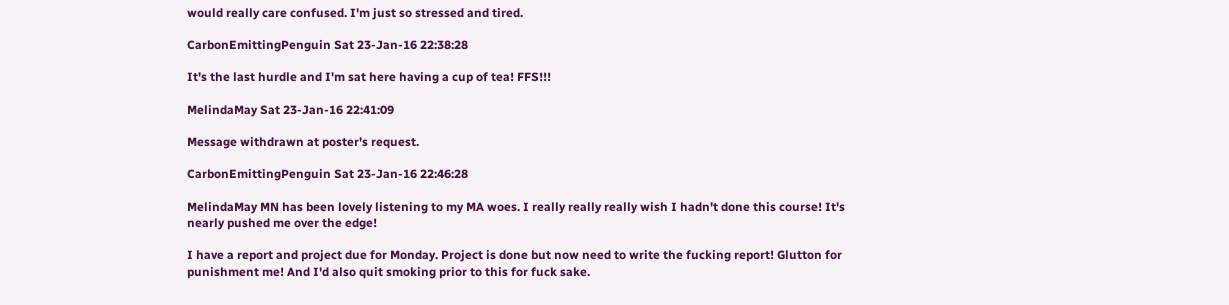would really care confused. I'm just so stressed and tired.

CarbonEmittingPenguin Sat 23-Jan-16 22:38:28

It's the last hurdle and I'm sat here having a cup of tea! FFS!!!

MelindaMay Sat 23-Jan-16 22:41:09

Message withdrawn at poster's request.

CarbonEmittingPenguin Sat 23-Jan-16 22:46:28

MelindaMay MN has been lovely listening to my MA woes. I really really really wish I hadn't done this course! It's nearly pushed me over the edge!

I have a report and project due for Monday. Project is done but now need to write the fucking report! Glutton for punishment me! And I'd also quit smoking prior to this for fuck sake.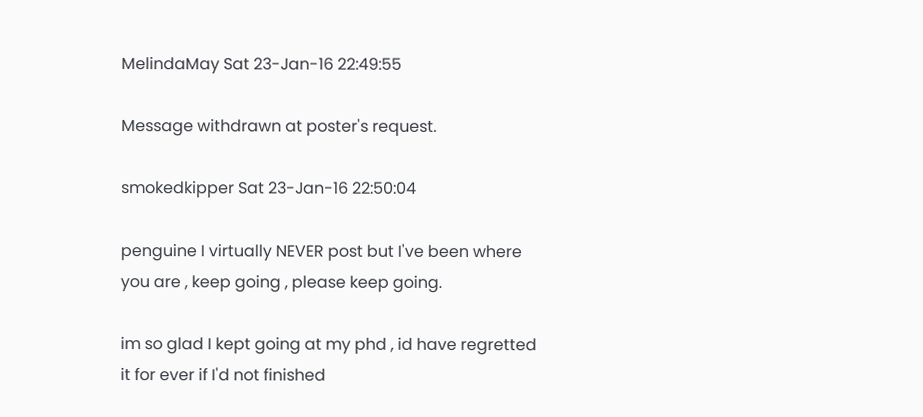MelindaMay Sat 23-Jan-16 22:49:55

Message withdrawn at poster's request.

smokedkipper Sat 23-Jan-16 22:50:04

penguine I virtually NEVER post but I've been where you are , keep going , please keep going.

im so glad I kept going at my phd , id have regretted it for ever if I'd not finished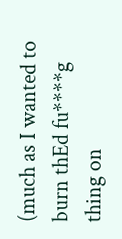(much as I wanted to burn thEd fu****g thing on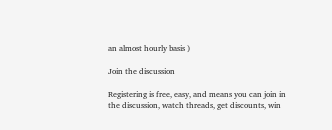an almost hourly basis )

Join the discussion

Registering is free, easy, and means you can join in the discussion, watch threads, get discounts, win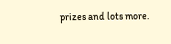prizes and lots more.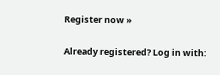Register now »

Already registered? Log in with: